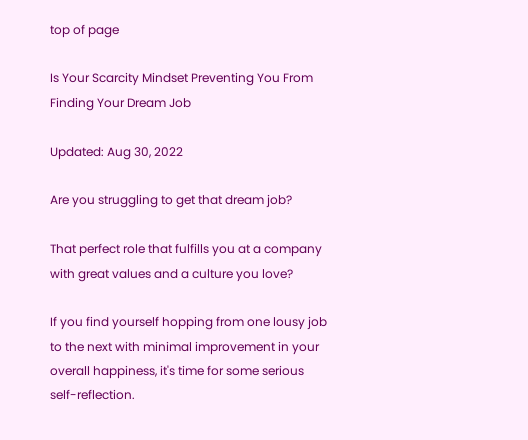top of page

Is Your Scarcity Mindset Preventing You From Finding Your Dream Job

Updated: Aug 30, 2022

Are you struggling to get that dream job?

That perfect role that fulfills you at a company with great values and a culture you love?

If you find yourself hopping from one lousy job to the next with minimal improvement in your overall happiness, it's time for some serious self-reflection.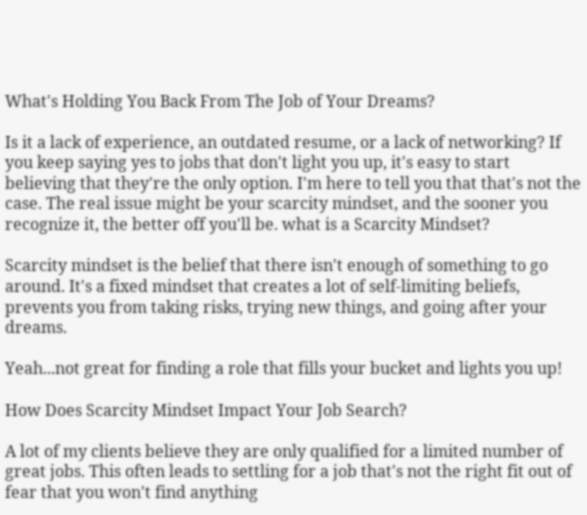What's Holding You Back From The Job of Your Dreams?

Is it a lack of experience, an outdated resume, or a lack of networking? If you keep saying yes to jobs that don't light you up, it's easy to start believing that they're the only option. I'm here to tell you that that's not the case. The real issue might be your scarcity mindset, and the sooner you recognize it, the better off you'll be. what is a Scarcity Mindset?

Scarcity mindset is the belief that there isn't enough of something to go around. It's a fixed mindset that creates a lot of self-limiting beliefs, prevents you from taking risks, trying new things, and going after your dreams.

Yeah...not great for finding a role that fills your bucket and lights you up!

How Does Scarcity Mindset Impact Your Job Search?

A lot of my clients believe they are only qualified for a limited number of great jobs. This often leads to settling for a job that's not the right fit out of fear that you won't find anything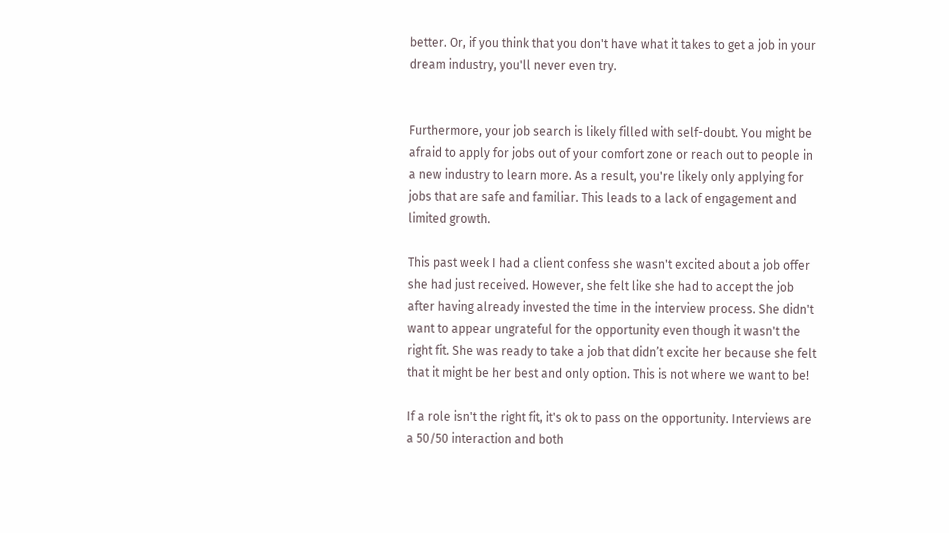better. Or, if you think that you don't have what it takes to get a job in your dream industry, you'll never even try.


Furthermore, your job search is likely filled with self-doubt. You might be afraid to apply for jobs out of your comfort zone or reach out to people in a new industry to learn more. As a result, you're likely only applying for jobs that are safe and familiar. This leads to a lack of engagement and limited growth.

This past week I had a client confess she wasn't excited about a job offer she had just received. However, she felt like she had to accept the job after having already invested the time in the interview process. She didn't want to appear ungrateful for the opportunity even though it wasn't the right fit. She was ready to take a job that didn’t excite her because she felt that it might be her best and only option. This is not where we want to be!

If a role isn't the right fit, it's ok to pass on the opportunity. Interviews are a 50/50 interaction and both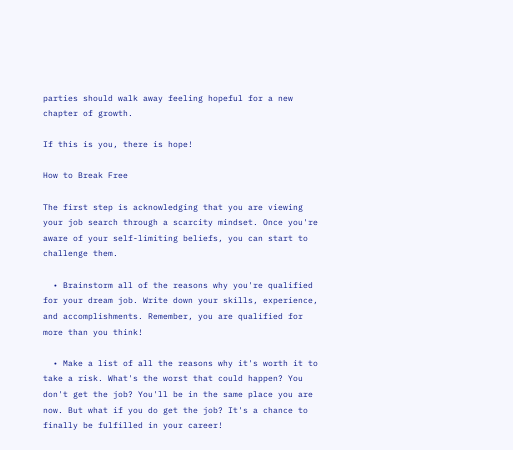parties should walk away feeling hopeful for a new chapter of growth.

If this is you, there is hope!

How to Break Free

The first step is acknowledging that you are viewing your job search through a scarcity mindset. Once you're aware of your self-limiting beliefs, you can start to challenge them.

  • Brainstorm all of the reasons why you're qualified for your dream job. Write down your skills, experience, and accomplishments. Remember, you are qualified for more than you think!

  • Make a list of all the reasons why it's worth it to take a risk. What's the worst that could happen? You don't get the job? You'll be in the same place you are now. But what if you do get the job? It's a chance to finally be fulfilled in your career!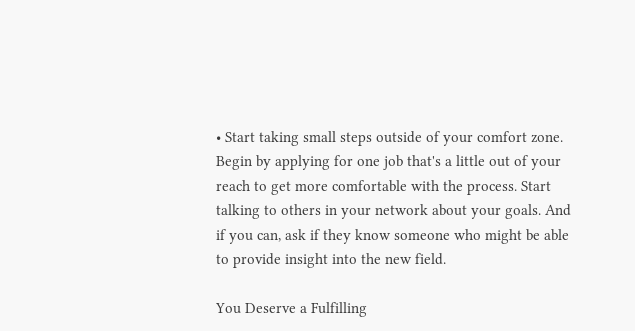• Start taking small steps outside of your comfort zone. Begin by applying for one job that's a little out of your reach to get more comfortable with the process. Start talking to others in your network about your goals. And if you can, ask if they know someone who might be able to provide insight into the new field.

You Deserve a Fulfilling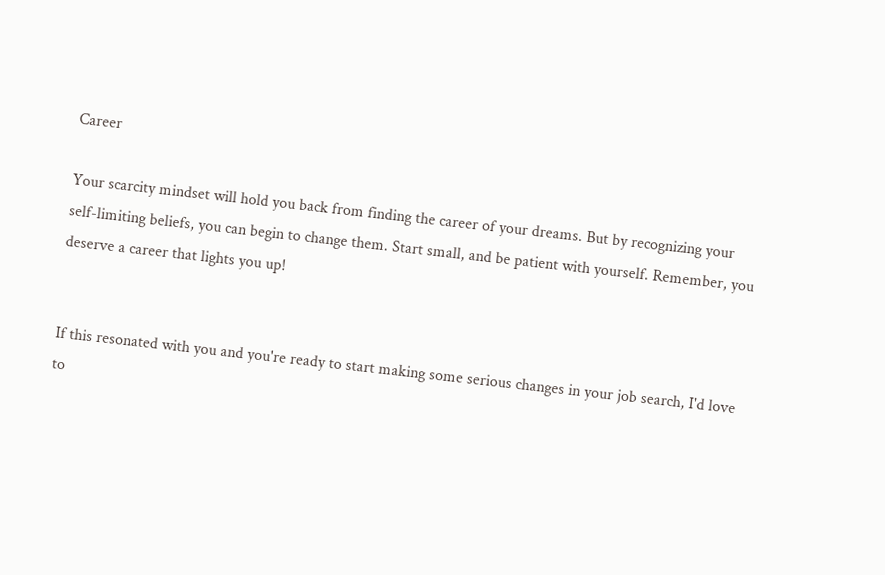Career

Your scarcity mindset will hold you back from finding the career of your dreams. But by recognizing your self-limiting beliefs, you can begin to change them. Start small, and be patient with yourself. Remember, you deserve a career that lights you up!


If this resonated with you and you're ready to start making some serious changes in your job search, I'd love to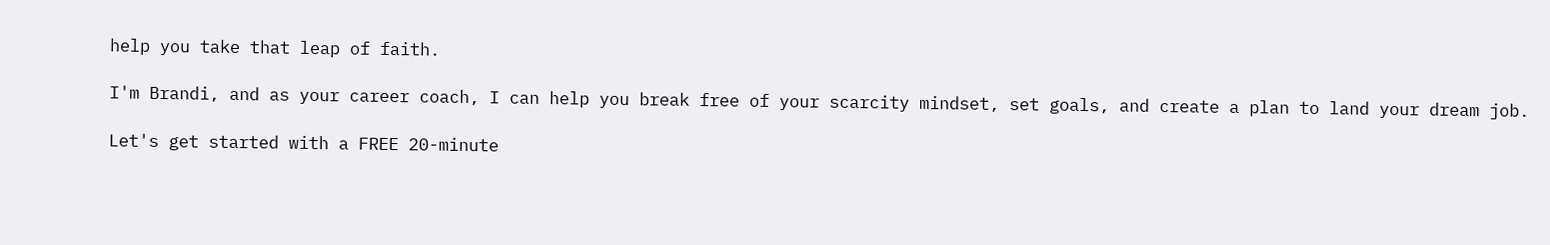help you take that leap of faith.

I'm Brandi, and as your career coach, I can help you break free of your scarcity mindset, set goals, and create a plan to land your dream job.

Let's get started with a FREE 20-minute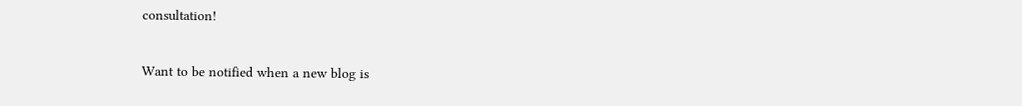consultation!

Want to be notified when a new blog is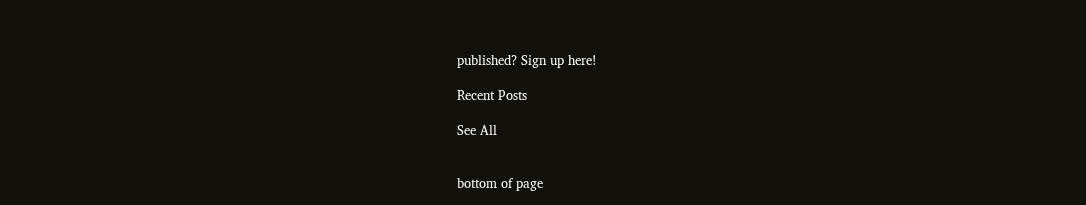published? Sign up here!

Recent Posts

See All


bottom of page